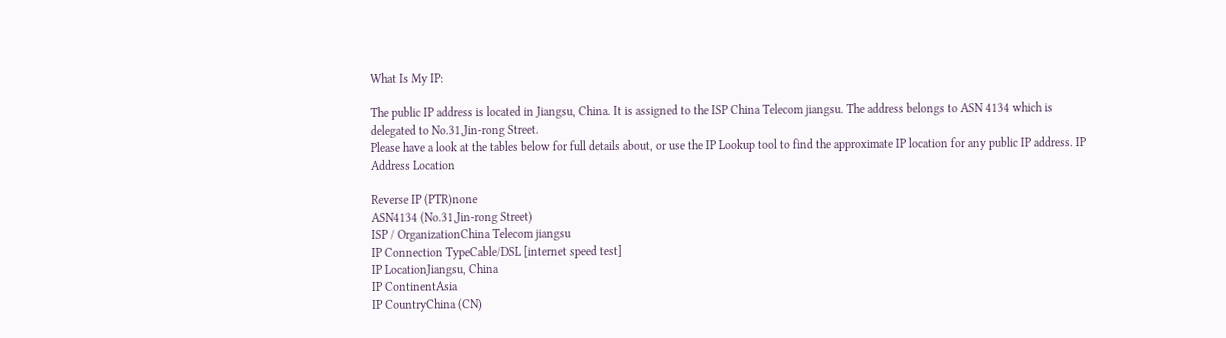What Is My IP:

The public IP address is located in Jiangsu, China. It is assigned to the ISP China Telecom jiangsu. The address belongs to ASN 4134 which is delegated to No.31,Jin-rong Street.
Please have a look at the tables below for full details about, or use the IP Lookup tool to find the approximate IP location for any public IP address. IP Address Location

Reverse IP (PTR)none
ASN4134 (No.31,Jin-rong Street)
ISP / OrganizationChina Telecom jiangsu
IP Connection TypeCable/DSL [internet speed test]
IP LocationJiangsu, China
IP ContinentAsia
IP CountryChina (CN)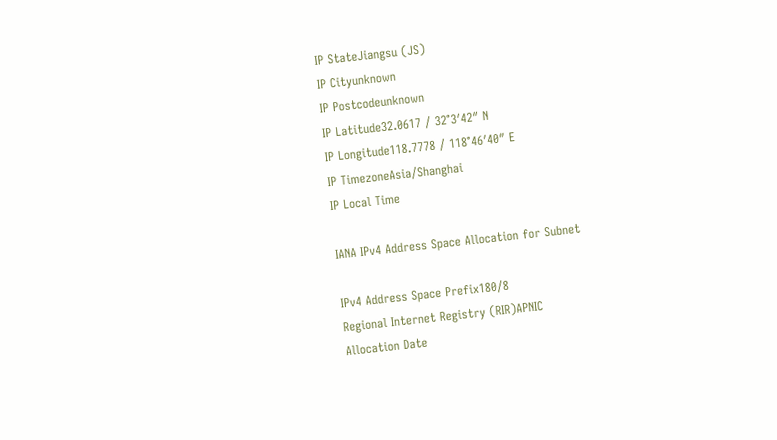IP StateJiangsu (JS)
IP Cityunknown
IP Postcodeunknown
IP Latitude32.0617 / 32°3′42″ N
IP Longitude118.7778 / 118°46′40″ E
IP TimezoneAsia/Shanghai
IP Local Time

IANA IPv4 Address Space Allocation for Subnet

IPv4 Address Space Prefix180/8
Regional Internet Registry (RIR)APNIC
Allocation Date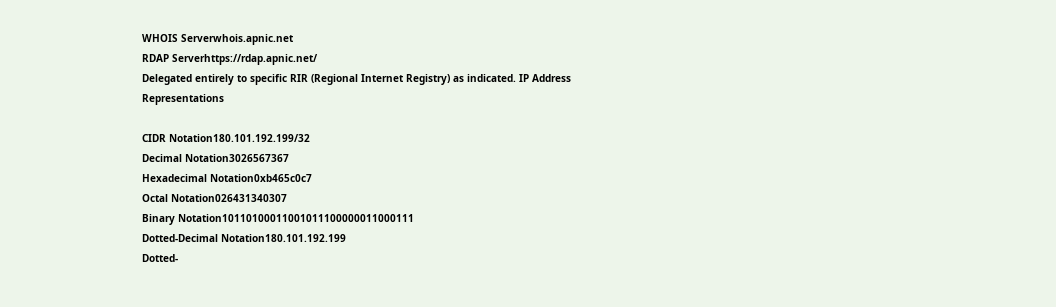WHOIS Serverwhois.apnic.net
RDAP Serverhttps://rdap.apnic.net/
Delegated entirely to specific RIR (Regional Internet Registry) as indicated. IP Address Representations

CIDR Notation180.101.192.199/32
Decimal Notation3026567367
Hexadecimal Notation0xb465c0c7
Octal Notation026431340307
Binary Notation10110100011001011100000011000111
Dotted-Decimal Notation180.101.192.199
Dotted-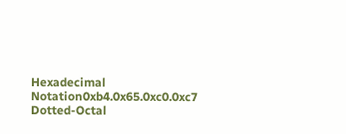Hexadecimal Notation0xb4.0x65.0xc0.0xc7
Dotted-Octal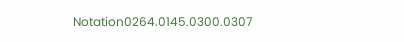Notation0264.0145.0300.0307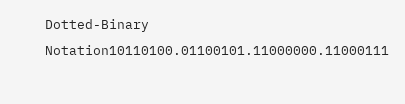Dotted-Binary Notation10110100.01100101.11000000.11000111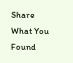Share What You Found